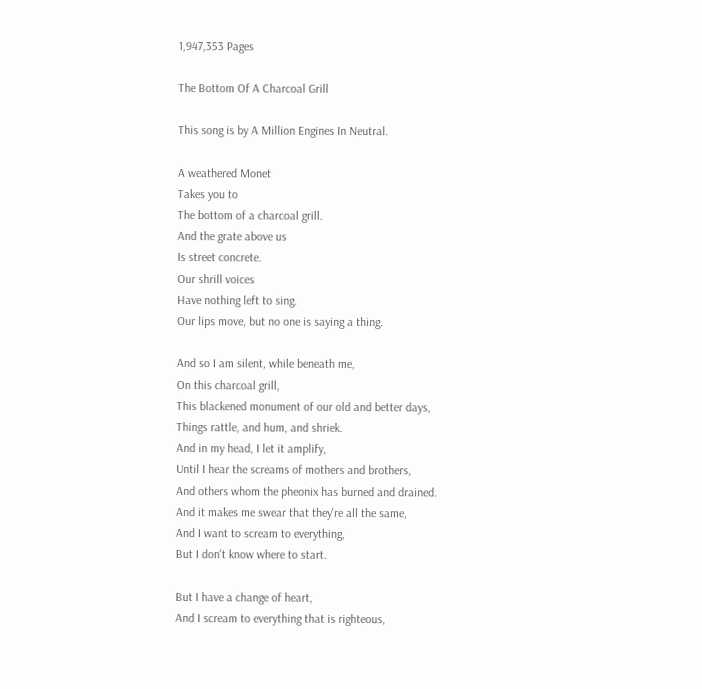1,947,353 Pages

The Bottom Of A Charcoal Grill

This song is by A Million Engines In Neutral.

A weathered Monet
Takes you to
The bottom of a charcoal grill.
And the grate above us
Is street concrete.
Our shrill voices
Have nothing left to sing.
Our lips move, but no one is saying a thing.

And so I am silent, while beneath me,
On this charcoal grill,
This blackened monument of our old and better days,
Things rattle, and hum, and shriek.
And in my head, I let it amplify,
Until I hear the screams of mothers and brothers,
And others whom the pheonix has burned and drained.
And it makes me swear that they're all the same,
And I want to scream to everything,
But I don't know where to start.

But I have a change of heart,
And I scream to everything that is righteous,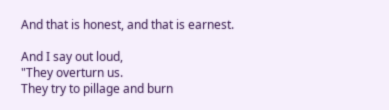And that is honest, and that is earnest.

And I say out loud,
"They overturn us.
They try to pillage and burn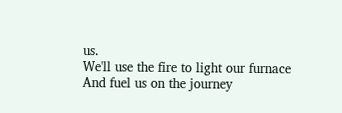us.
We'll use the fire to light our furnace
And fuel us on the journey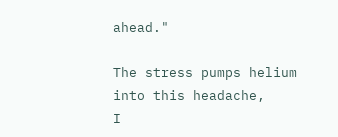ahead."

The stress pumps helium into this headache,
I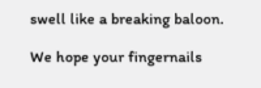swell like a breaking baloon.

We hope your fingernails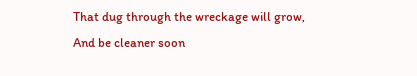That dug through the wreckage will grow,
And be cleaner soon